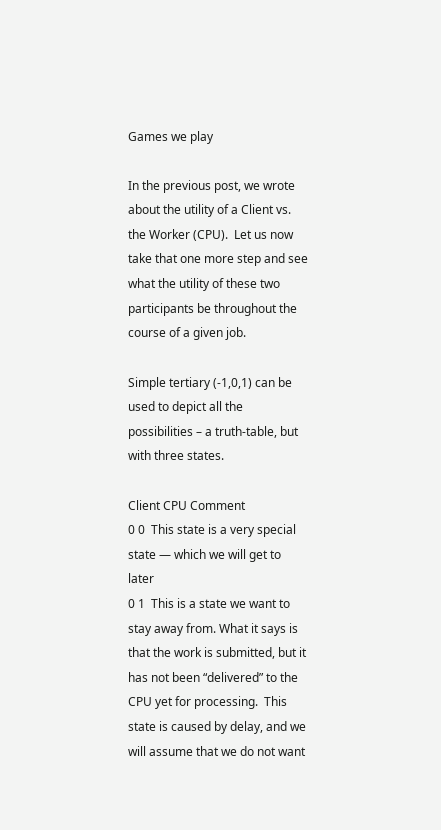Games we play

In the previous post, we wrote about the utility of a Client vs. the Worker (CPU).  Let us now take that one more step and see what the utility of these two participants be throughout the course of a given job.

Simple tertiary (-1,0,1) can be used to depict all the possibilities – a truth-table, but with three states.

Client CPU Comment
0 0  This state is a very special state — which we will get to later
0 1  This is a state we want to stay away from. What it says is that the work is submitted, but it has not been “delivered” to the CPU yet for processing.  This state is caused by delay, and we will assume that we do not want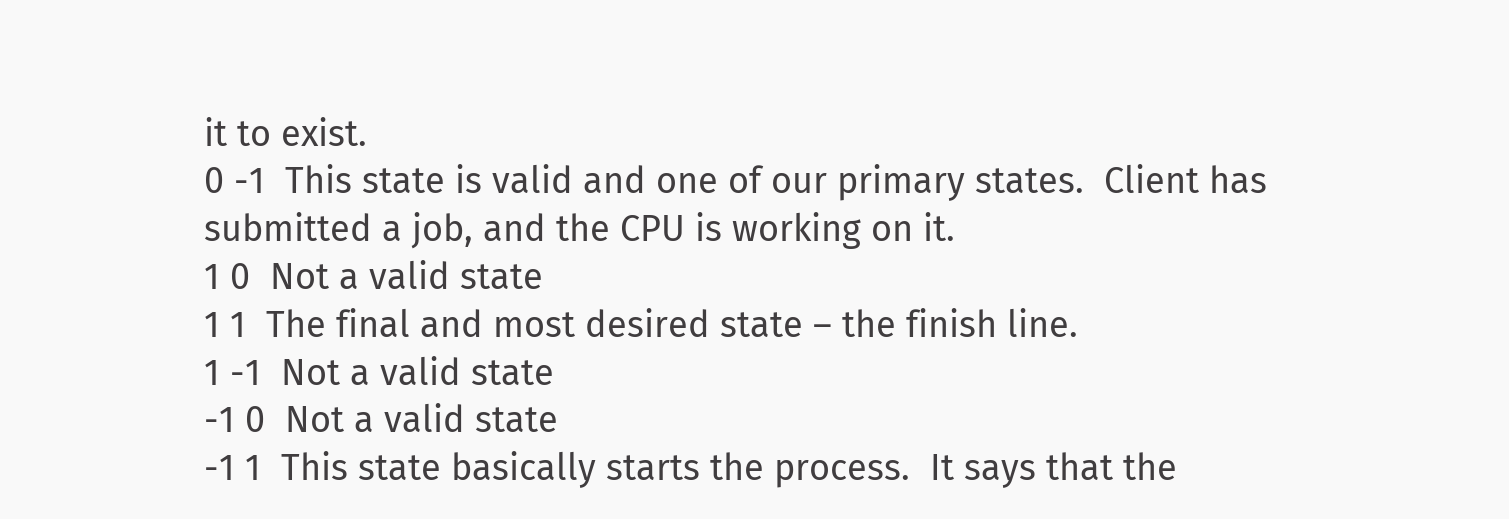it to exist.
0 -1  This state is valid and one of our primary states.  Client has submitted a job, and the CPU is working on it.
1 0  Not a valid state
1 1  The final and most desired state – the finish line.
1 -1  Not a valid state
-1 0  Not a valid state
-1 1  This state basically starts the process.  It says that the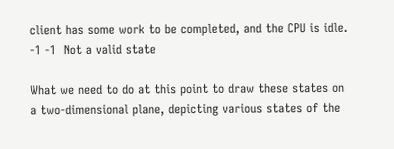client has some work to be completed, and the CPU is idle.
-1 -1  Not a valid state

What we need to do at this point to draw these states on a two-dimensional plane, depicting various states of the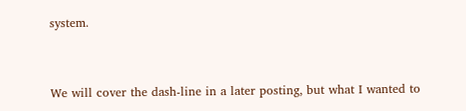system.



We will cover the dash-line in a later posting, but what I wanted to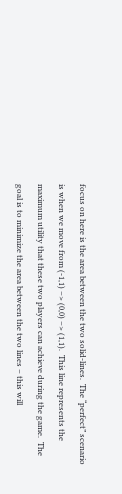focus on here is the area between the two solid-lines.  The “perfect” scenario is when we move from (-1,1) –> (0,0) –> (1,1).  This line represents the maximum utility that these two players can achieve during the game.  The goal is to minimize the area between the two lines – this will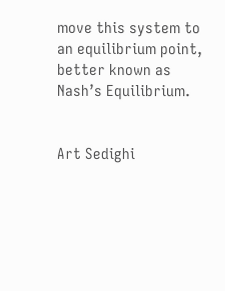move this system to an equilibrium point, better known as Nash’s Equilibrium.


Art Sedighi